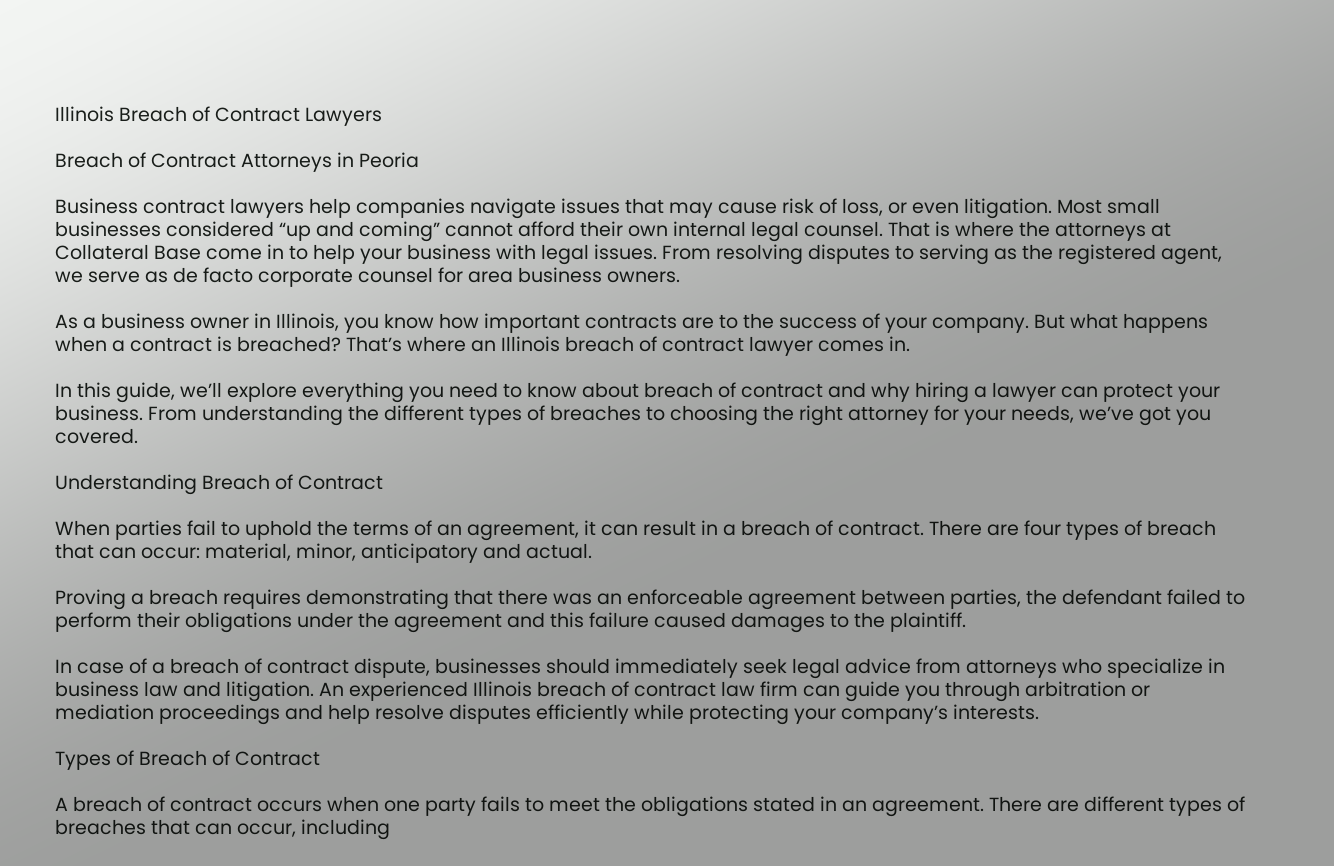Illinois Breach of Contract Lawyers

Breach of Contract Attorneys in Peoria

Business contract lawyers help companies navigate issues that may cause risk of loss, or even litigation. Most small businesses considered “up and coming” cannot afford their own internal legal counsel. That is where the attorneys at Collateral Base come in to help your business with legal issues. From resolving disputes to serving as the registered agent, we serve as de facto corporate counsel for area business owners.

As a business owner in Illinois, you know how important contracts are to the success of your company. But what happens when a contract is breached? That’s where an Illinois breach of contract lawyer comes in.

In this guide, we’ll explore everything you need to know about breach of contract and why hiring a lawyer can protect your business. From understanding the different types of breaches to choosing the right attorney for your needs, we’ve got you covered.

Understanding Breach of Contract

When parties fail to uphold the terms of an agreement, it can result in a breach of contract. There are four types of breach that can occur: material, minor, anticipatory and actual.

Proving a breach requires demonstrating that there was an enforceable agreement between parties, the defendant failed to perform their obligations under the agreement and this failure caused damages to the plaintiff.

In case of a breach of contract dispute, businesses should immediately seek legal advice from attorneys who specialize in business law and litigation. An experienced Illinois breach of contract law firm can guide you through arbitration or mediation proceedings and help resolve disputes efficiently while protecting your company’s interests.

Types of Breach of Contract

A breach of contract occurs when one party fails to meet the obligations stated in an agreement. There are different types of breaches that can occur, including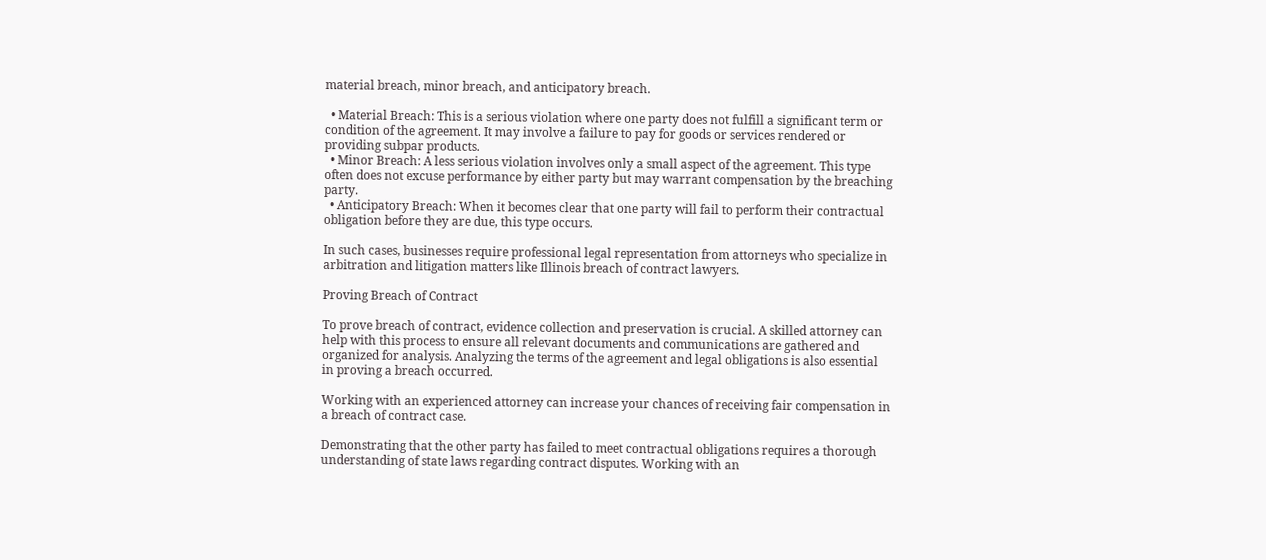material breach, minor breach, and anticipatory breach.

  • Material Breach: This is a serious violation where one party does not fulfill a significant term or condition of the agreement. It may involve a failure to pay for goods or services rendered or providing subpar products.
  • Minor Breach: A less serious violation involves only a small aspect of the agreement. This type often does not excuse performance by either party but may warrant compensation by the breaching party.
  • Anticipatory Breach: When it becomes clear that one party will fail to perform their contractual obligation before they are due, this type occurs.

In such cases, businesses require professional legal representation from attorneys who specialize in arbitration and litigation matters like Illinois breach of contract lawyers.

Proving Breach of Contract

To prove breach of contract, evidence collection and preservation is crucial. A skilled attorney can help with this process to ensure all relevant documents and communications are gathered and organized for analysis. Analyzing the terms of the agreement and legal obligations is also essential in proving a breach occurred.

Working with an experienced attorney can increase your chances of receiving fair compensation in a breach of contract case.

Demonstrating that the other party has failed to meet contractual obligations requires a thorough understanding of state laws regarding contract disputes. Working with an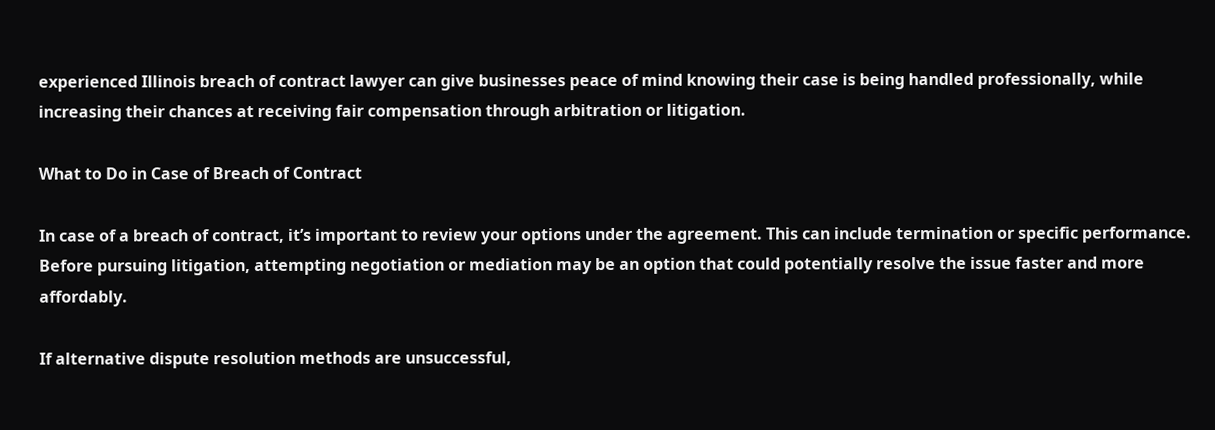experienced Illinois breach of contract lawyer can give businesses peace of mind knowing their case is being handled professionally, while increasing their chances at receiving fair compensation through arbitration or litigation.

What to Do in Case of Breach of Contract

In case of a breach of contract, it’s important to review your options under the agreement. This can include termination or specific performance. Before pursuing litigation, attempting negotiation or mediation may be an option that could potentially resolve the issue faster and more affordably.

If alternative dispute resolution methods are unsuccessful,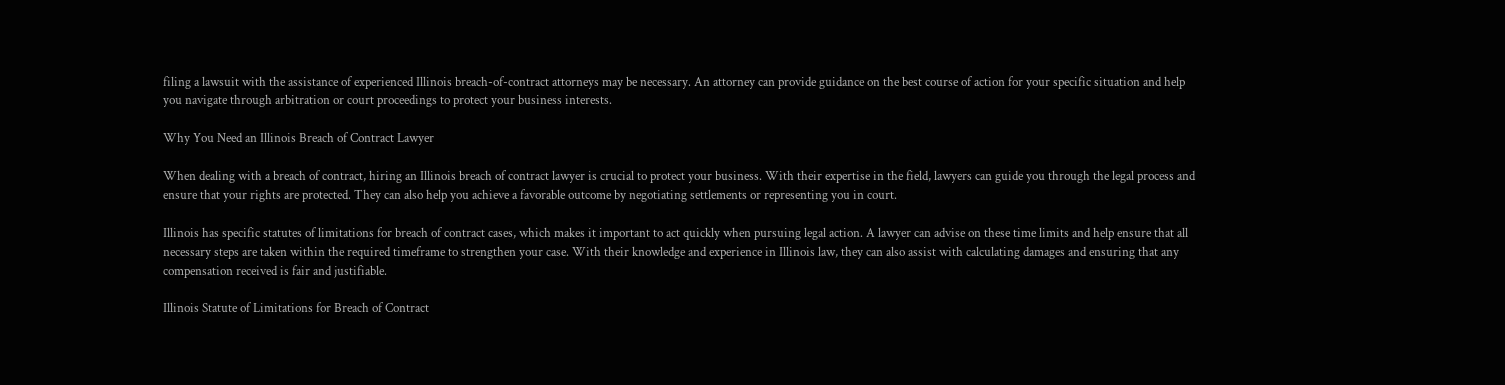filing a lawsuit with the assistance of experienced Illinois breach-of-contract attorneys may be necessary. An attorney can provide guidance on the best course of action for your specific situation and help you navigate through arbitration or court proceedings to protect your business interests.

Why You Need an Illinois Breach of Contract Lawyer

When dealing with a breach of contract, hiring an Illinois breach of contract lawyer is crucial to protect your business. With their expertise in the field, lawyers can guide you through the legal process and ensure that your rights are protected. They can also help you achieve a favorable outcome by negotiating settlements or representing you in court.

Illinois has specific statutes of limitations for breach of contract cases, which makes it important to act quickly when pursuing legal action. A lawyer can advise on these time limits and help ensure that all necessary steps are taken within the required timeframe to strengthen your case. With their knowledge and experience in Illinois law, they can also assist with calculating damages and ensuring that any compensation received is fair and justifiable.

Illinois Statute of Limitations for Breach of Contract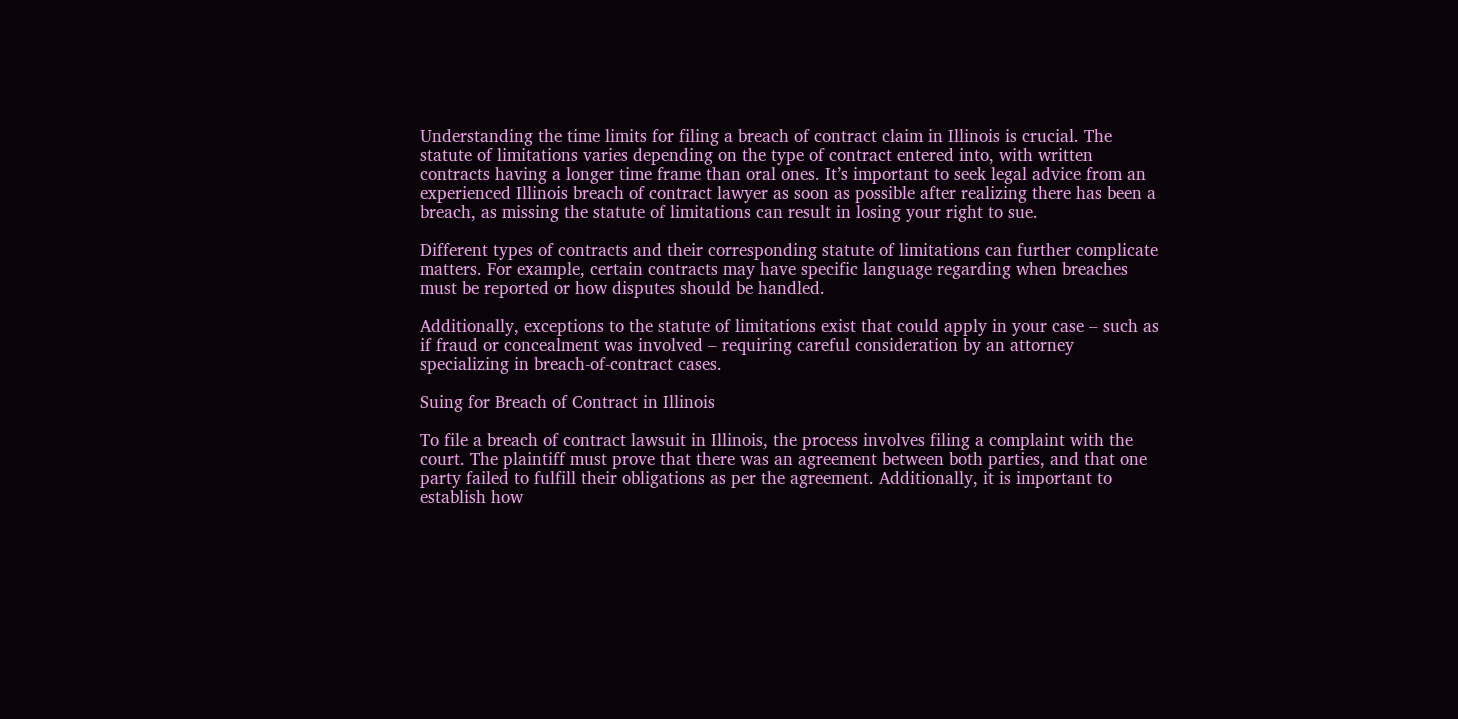Understanding the time limits for filing a breach of contract claim in Illinois is crucial. The statute of limitations varies depending on the type of contract entered into, with written contracts having a longer time frame than oral ones. It’s important to seek legal advice from an experienced Illinois breach of contract lawyer as soon as possible after realizing there has been a breach, as missing the statute of limitations can result in losing your right to sue.

Different types of contracts and their corresponding statute of limitations can further complicate matters. For example, certain contracts may have specific language regarding when breaches must be reported or how disputes should be handled.

Additionally, exceptions to the statute of limitations exist that could apply in your case – such as if fraud or concealment was involved – requiring careful consideration by an attorney specializing in breach-of-contract cases.

Suing for Breach of Contract in Illinois

To file a breach of contract lawsuit in Illinois, the process involves filing a complaint with the court. The plaintiff must prove that there was an agreement between both parties, and that one party failed to fulfill their obligations as per the agreement. Additionally, it is important to establish how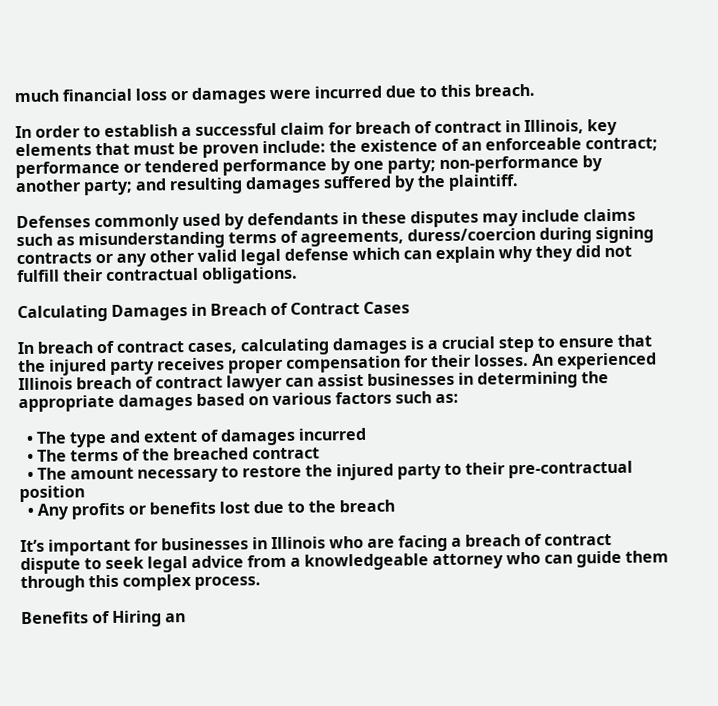much financial loss or damages were incurred due to this breach.

In order to establish a successful claim for breach of contract in Illinois, key elements that must be proven include: the existence of an enforceable contract; performance or tendered performance by one party; non-performance by another party; and resulting damages suffered by the plaintiff.

Defenses commonly used by defendants in these disputes may include claims such as misunderstanding terms of agreements, duress/coercion during signing contracts or any other valid legal defense which can explain why they did not fulfill their contractual obligations.

Calculating Damages in Breach of Contract Cases

In breach of contract cases, calculating damages is a crucial step to ensure that the injured party receives proper compensation for their losses. An experienced Illinois breach of contract lawyer can assist businesses in determining the appropriate damages based on various factors such as:

  • The type and extent of damages incurred
  • The terms of the breached contract
  • The amount necessary to restore the injured party to their pre-contractual position
  • Any profits or benefits lost due to the breach

It’s important for businesses in Illinois who are facing a breach of contract dispute to seek legal advice from a knowledgeable attorney who can guide them through this complex process.

Benefits of Hiring an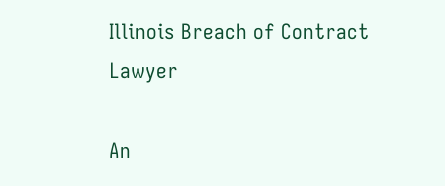Illinois Breach of Contract Lawyer

An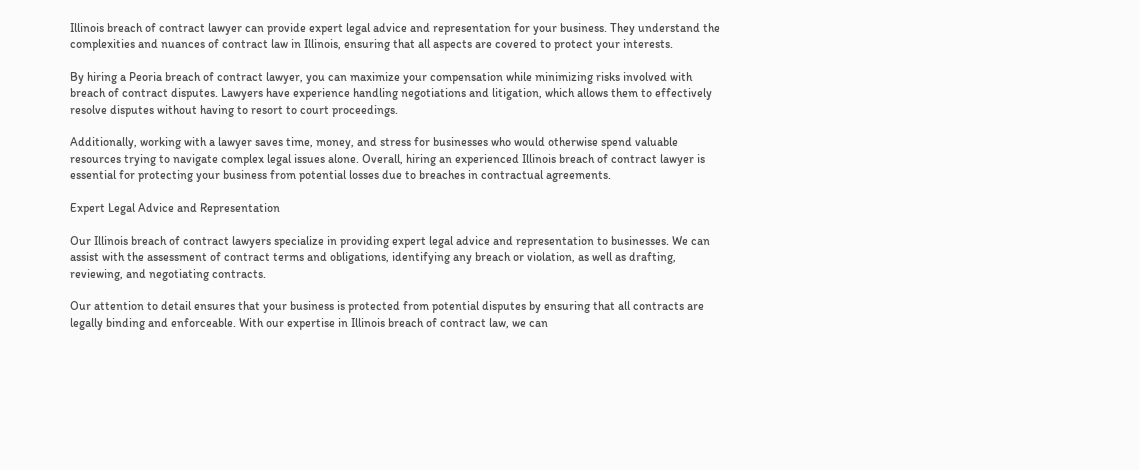Illinois breach of contract lawyer can provide expert legal advice and representation for your business. They understand the complexities and nuances of contract law in Illinois, ensuring that all aspects are covered to protect your interests.

By hiring a Peoria breach of contract lawyer, you can maximize your compensation while minimizing risks involved with breach of contract disputes. Lawyers have experience handling negotiations and litigation, which allows them to effectively resolve disputes without having to resort to court proceedings.

Additionally, working with a lawyer saves time, money, and stress for businesses who would otherwise spend valuable resources trying to navigate complex legal issues alone. Overall, hiring an experienced Illinois breach of contract lawyer is essential for protecting your business from potential losses due to breaches in contractual agreements.

Expert Legal Advice and Representation

Our Illinois breach of contract lawyers specialize in providing expert legal advice and representation to businesses. We can assist with the assessment of contract terms and obligations, identifying any breach or violation, as well as drafting, reviewing, and negotiating contracts.

Our attention to detail ensures that your business is protected from potential disputes by ensuring that all contracts are legally binding and enforceable. With our expertise in Illinois breach of contract law, we can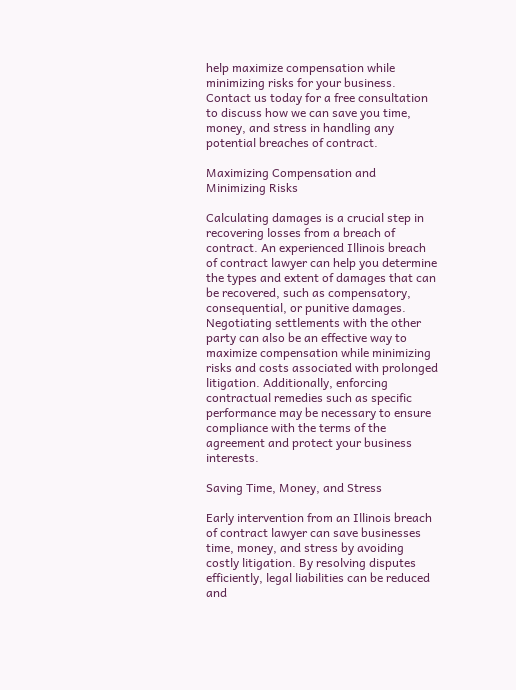help maximize compensation while minimizing risks for your business. Contact us today for a free consultation to discuss how we can save you time, money, and stress in handling any potential breaches of contract.

Maximizing Compensation and Minimizing Risks

Calculating damages is a crucial step in recovering losses from a breach of contract. An experienced Illinois breach of contract lawyer can help you determine the types and extent of damages that can be recovered, such as compensatory, consequential, or punitive damages. Negotiating settlements with the other party can also be an effective way to maximize compensation while minimizing risks and costs associated with prolonged litigation. Additionally, enforcing contractual remedies such as specific performance may be necessary to ensure compliance with the terms of the agreement and protect your business interests.

Saving Time, Money, and Stress

Early intervention from an Illinois breach of contract lawyer can save businesses time, money, and stress by avoiding costly litigation. By resolving disputes efficiently, legal liabilities can be reduced and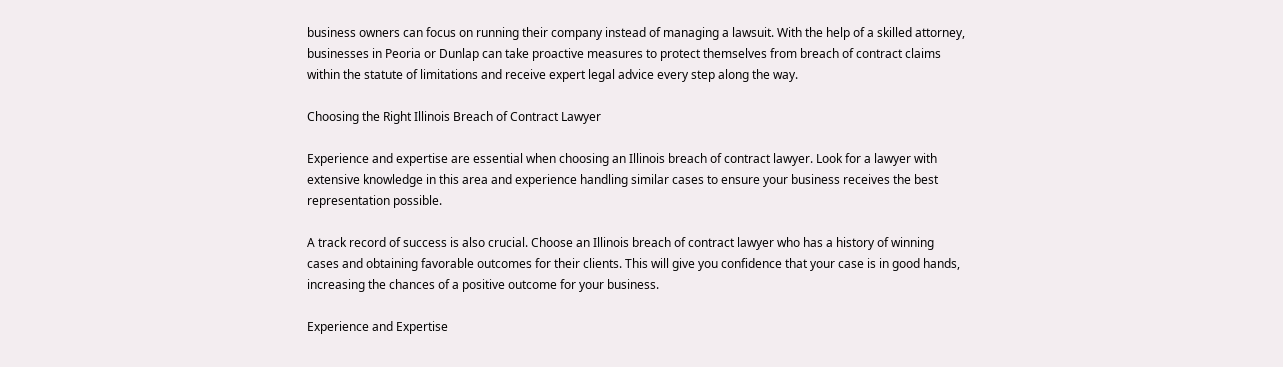business owners can focus on running their company instead of managing a lawsuit. With the help of a skilled attorney, businesses in Peoria or Dunlap can take proactive measures to protect themselves from breach of contract claims within the statute of limitations and receive expert legal advice every step along the way.

Choosing the Right Illinois Breach of Contract Lawyer

Experience and expertise are essential when choosing an Illinois breach of contract lawyer. Look for a lawyer with extensive knowledge in this area and experience handling similar cases to ensure your business receives the best representation possible.

A track record of success is also crucial. Choose an Illinois breach of contract lawyer who has a history of winning cases and obtaining favorable outcomes for their clients. This will give you confidence that your case is in good hands, increasing the chances of a positive outcome for your business.

Experience and Expertise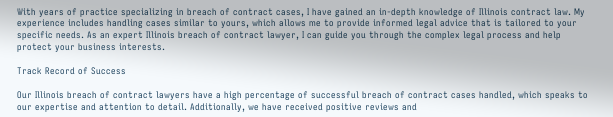With years of practice specializing in breach of contract cases, I have gained an in-depth knowledge of Illinois contract law. My experience includes handling cases similar to yours, which allows me to provide informed legal advice that is tailored to your specific needs. As an expert Illinois breach of contract lawyer, I can guide you through the complex legal process and help protect your business interests.

Track Record of Success

Our Illinois breach of contract lawyers have a high percentage of successful breach of contract cases handled, which speaks to our expertise and attention to detail. Additionally, we have received positive reviews and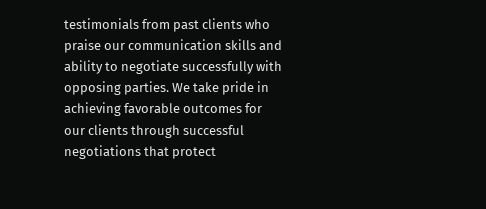testimonials from past clients who praise our communication skills and ability to negotiate successfully with opposing parties. We take pride in achieving favorable outcomes for our clients through successful negotiations that protect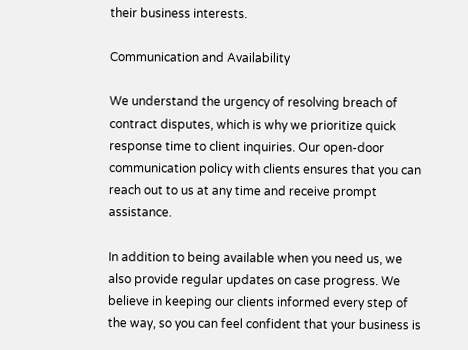their business interests.

Communication and Availability

We understand the urgency of resolving breach of contract disputes, which is why we prioritize quick response time to client inquiries. Our open-door communication policy with clients ensures that you can reach out to us at any time and receive prompt assistance.

In addition to being available when you need us, we also provide regular updates on case progress. We believe in keeping our clients informed every step of the way, so you can feel confident that your business is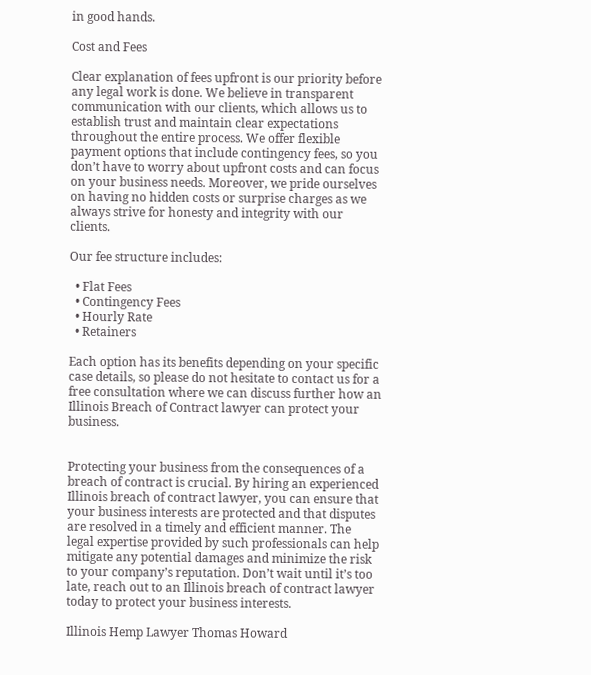in good hands.

Cost and Fees

Clear explanation of fees upfront is our priority before any legal work is done. We believe in transparent communication with our clients, which allows us to establish trust and maintain clear expectations throughout the entire process. We offer flexible payment options that include contingency fees, so you don’t have to worry about upfront costs and can focus on your business needs. Moreover, we pride ourselves on having no hidden costs or surprise charges as we always strive for honesty and integrity with our clients.

Our fee structure includes:

  • Flat Fees
  • Contingency Fees
  • Hourly Rate
  • Retainers

Each option has its benefits depending on your specific case details, so please do not hesitate to contact us for a free consultation where we can discuss further how an Illinois Breach of Contract lawyer can protect your business.


Protecting your business from the consequences of a breach of contract is crucial. By hiring an experienced Illinois breach of contract lawyer, you can ensure that your business interests are protected and that disputes are resolved in a timely and efficient manner. The legal expertise provided by such professionals can help mitigate any potential damages and minimize the risk to your company’s reputation. Don’t wait until it’s too late, reach out to an Illinois breach of contract lawyer today to protect your business interests.

Illinois Hemp Lawyer Thomas Howard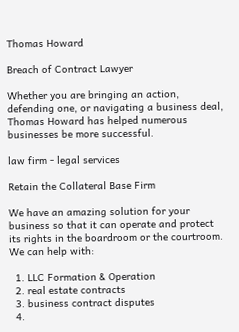Thomas Howard

Breach of Contract Lawyer

Whether you are bringing an action, defending one, or navigating a business deal, Thomas Howard has helped numerous businesses be more successful.

law firm - legal services

Retain the Collateral Base Firm

We have an amazing solution for your business so that it can operate and protect its rights in the boardroom or the courtroom.  We can help with:

  1. LLC Formation & Operation
  2. real estate contracts
  3. business contract disputes
  4.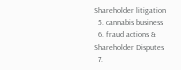Shareholder litigation
  5. cannabis business
  6. fraud actions & Shareholder Disputes
  7.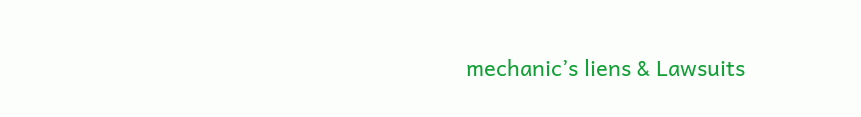mechanic’s liens & Lawsuits